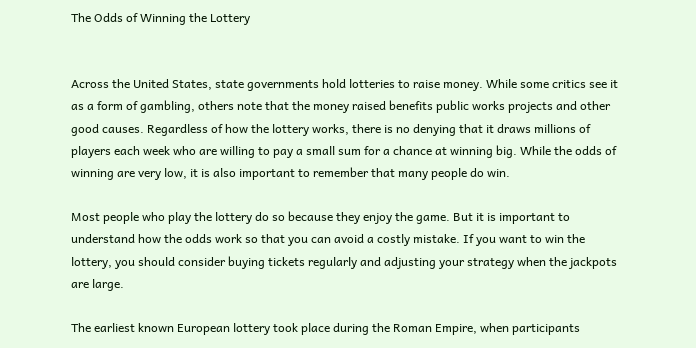The Odds of Winning the Lottery


Across the United States, state governments hold lotteries to raise money. While some critics see it as a form of gambling, others note that the money raised benefits public works projects and other good causes. Regardless of how the lottery works, there is no denying that it draws millions of players each week who are willing to pay a small sum for a chance at winning big. While the odds of winning are very low, it is also important to remember that many people do win.

Most people who play the lottery do so because they enjoy the game. But it is important to understand how the odds work so that you can avoid a costly mistake. If you want to win the lottery, you should consider buying tickets regularly and adjusting your strategy when the jackpots are large.

The earliest known European lottery took place during the Roman Empire, when participants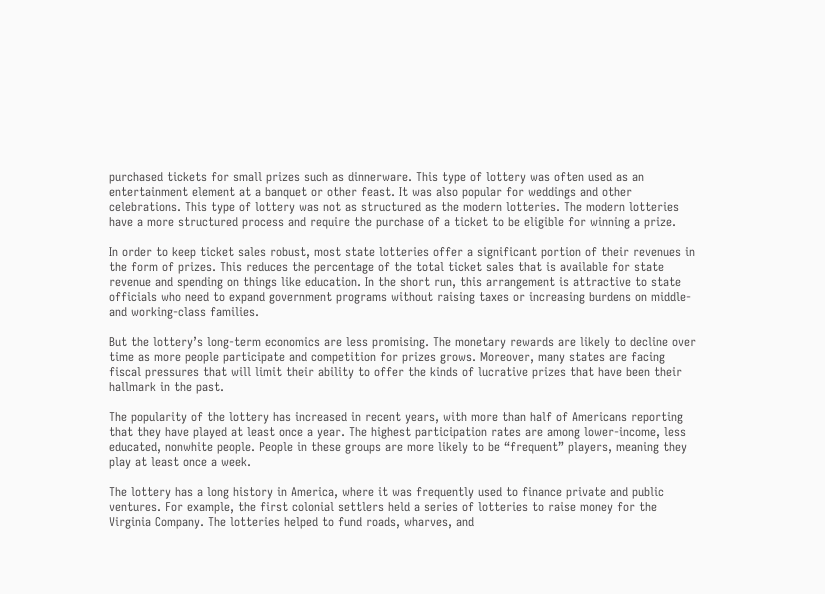purchased tickets for small prizes such as dinnerware. This type of lottery was often used as an entertainment element at a banquet or other feast. It was also popular for weddings and other celebrations. This type of lottery was not as structured as the modern lotteries. The modern lotteries have a more structured process and require the purchase of a ticket to be eligible for winning a prize.

In order to keep ticket sales robust, most state lotteries offer a significant portion of their revenues in the form of prizes. This reduces the percentage of the total ticket sales that is available for state revenue and spending on things like education. In the short run, this arrangement is attractive to state officials who need to expand government programs without raising taxes or increasing burdens on middle- and working-class families.

But the lottery’s long-term economics are less promising. The monetary rewards are likely to decline over time as more people participate and competition for prizes grows. Moreover, many states are facing fiscal pressures that will limit their ability to offer the kinds of lucrative prizes that have been their hallmark in the past.

The popularity of the lottery has increased in recent years, with more than half of Americans reporting that they have played at least once a year. The highest participation rates are among lower-income, less educated, nonwhite people. People in these groups are more likely to be “frequent” players, meaning they play at least once a week.

The lottery has a long history in America, where it was frequently used to finance private and public ventures. For example, the first colonial settlers held a series of lotteries to raise money for the Virginia Company. The lotteries helped to fund roads, wharves, and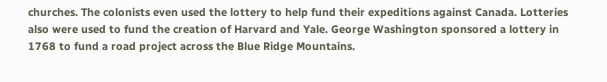churches. The colonists even used the lottery to help fund their expeditions against Canada. Lotteries also were used to fund the creation of Harvard and Yale. George Washington sponsored a lottery in 1768 to fund a road project across the Blue Ridge Mountains.